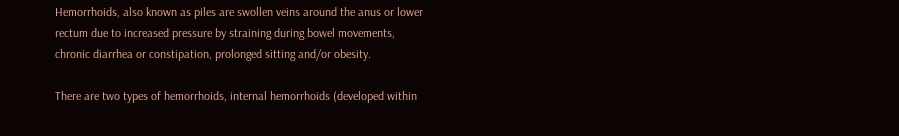Hemorrhoids, also known as piles are swollen veins around the anus or lower rectum due to increased pressure by straining during bowel movements, chronic diarrhea or constipation, prolonged sitting and/or obesity.

There are two types of hemorrhoids, internal hemorrhoids (developed within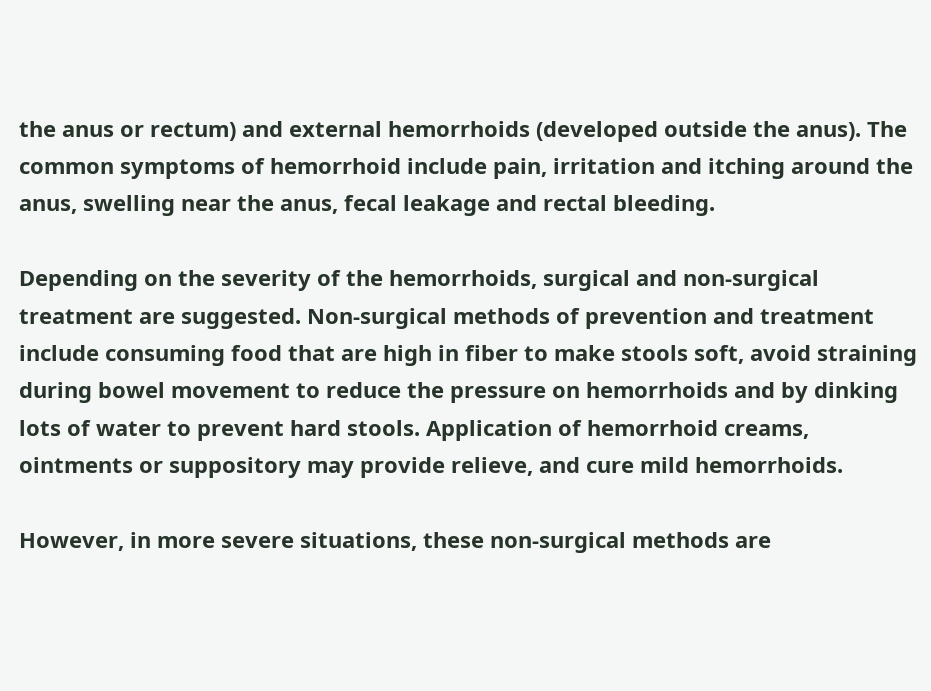the anus or rectum) and external hemorrhoids (developed outside the anus). The common symptoms of hemorrhoid include pain, irritation and itching around the anus, swelling near the anus, fecal leakage and rectal bleeding.

Depending on the severity of the hemorrhoids, surgical and non-surgical treatment are suggested. Non-surgical methods of prevention and treatment include consuming food that are high in fiber to make stools soft, avoid straining during bowel movement to reduce the pressure on hemorrhoids and by dinking lots of water to prevent hard stools. Application of hemorrhoid creams, ointments or suppository may provide relieve, and cure mild hemorrhoids.

However, in more severe situations, these non-surgical methods are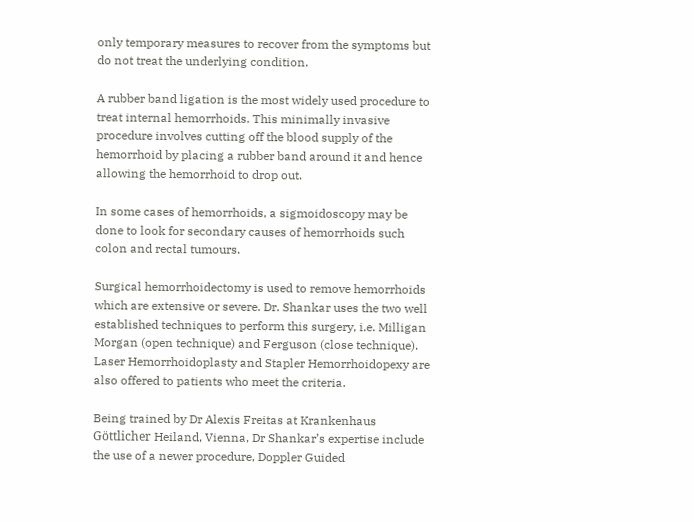only temporary measures to recover from the symptoms but do not treat the underlying condition.

A rubber band ligation is the most widely used procedure to treat internal hemorrhoids. This minimally invasive procedure involves cutting off the blood supply of the hemorrhoid by placing a rubber band around it and hence allowing the hemorrhoid to drop out.

In some cases of hemorrhoids, a sigmoidoscopy may be done to look for secondary causes of hemorrhoids such colon and rectal tumours.

Surgical hemorrhoidectomy is used to remove hemorrhoids which are extensive or severe. Dr. Shankar uses the two well established techniques to perform this surgery, i.e. Milligan Morgan (open technique) and Ferguson (close technique). Laser Hemorrhoidoplasty and Stapler Hemorrhoidopexy are also offered to patients who meet the criteria.

Being trained by Dr Alexis Freitas at Krankenhaus Göttlicher Heiland, Vienna, Dr Shankar’s expertise include the use of a newer procedure, Doppler Guided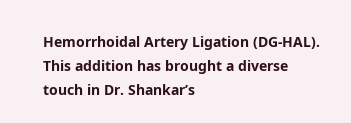Hemorrhoidal Artery Ligation (DG-HAL). This addition has brought a diverse touch in Dr. Shankar’s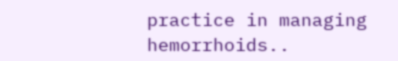practice in managing hemorrhoids..